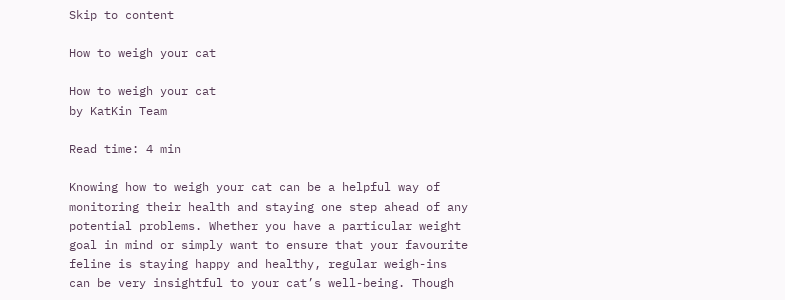Skip to content

How to weigh your cat

How to weigh your cat
by KatKin Team

Read time: 4 min

Knowing how to weigh your cat can be a helpful way of monitoring their health and staying one step ahead of any potential problems. Whether you have a particular weight goal in mind or simply want to ensure that your favourite feline is staying happy and healthy, regular weigh-ins can be very insightful to your cat’s well-being. Though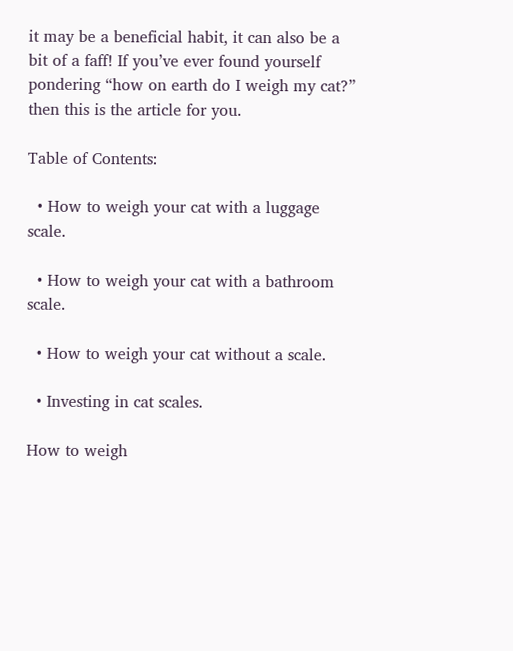it may be a beneficial habit, it can also be a bit of a faff! If you’ve ever found yourself pondering “how on earth do I weigh my cat?” then this is the article for you.

Table of Contents:

  • How to weigh your cat with a luggage scale.

  • How to weigh your cat with a bathroom scale.

  • How to weigh your cat without a scale.

  • Investing in cat scales.

How to weigh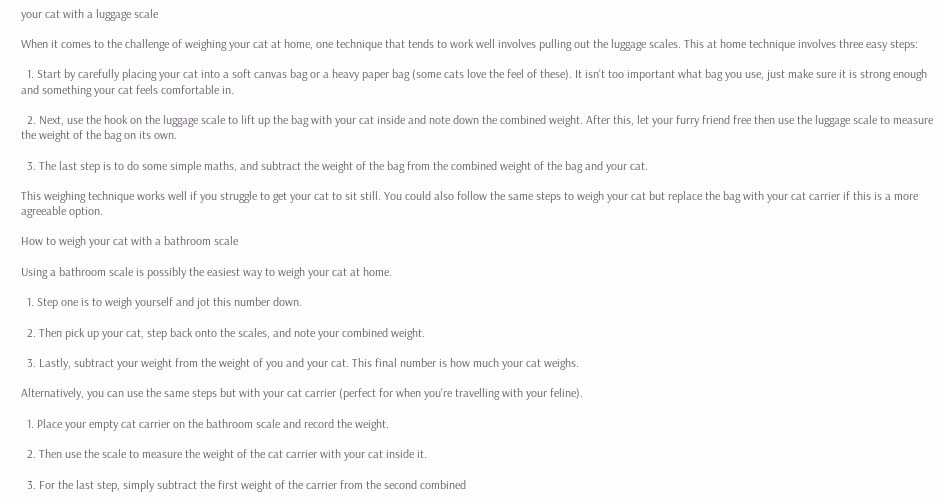your cat with a luggage scale

When it comes to the challenge of weighing your cat at home, one technique that tends to work well involves pulling out the luggage scales. This at home technique involves three easy steps:

  1. Start by carefully placing your cat into a soft canvas bag or a heavy paper bag (some cats love the feel of these). It isn’t too important what bag you use, just make sure it is strong enough and something your cat feels comfortable in.

  2. Next, use the hook on the luggage scale to lift up the bag with your cat inside and note down the combined weight. After this, let your furry friend free then use the luggage scale to measure the weight of the bag on its own.

  3. The last step is to do some simple maths, and subtract the weight of the bag from the combined weight of the bag and your cat.

This weighing technique works well if you struggle to get your cat to sit still. You could also follow the same steps to weigh your cat but replace the bag with your cat carrier if this is a more agreeable option.

How to weigh your cat with a bathroom scale

Using a bathroom scale is possibly the easiest way to weigh your cat at home.

  1. Step one is to weigh yourself and jot this number down.

  2. Then pick up your cat, step back onto the scales, and note your combined weight.

  3. Lastly, subtract your weight from the weight of you and your cat. This final number is how much your cat weighs.

Alternatively, you can use the same steps but with your cat carrier (perfect for when you're travelling with your feline).

  1. Place your empty cat carrier on the bathroom scale and record the weight.

  2. Then use the scale to measure the weight of the cat carrier with your cat inside it.

  3. For the last step, simply subtract the first weight of the carrier from the second combined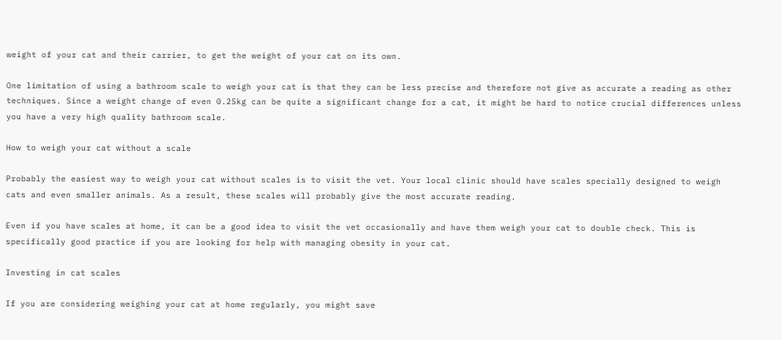weight of your cat and their carrier, to get the weight of your cat on its own.

One limitation of using a bathroom scale to weigh your cat is that they can be less precise and therefore not give as accurate a reading as other techniques. Since a weight change of even 0.25kg can be quite a significant change for a cat, it might be hard to notice crucial differences unless you have a very high quality bathroom scale.

How to weigh your cat without a scale

Probably the easiest way to weigh your cat without scales is to visit the vet. Your local clinic should have scales specially designed to weigh cats and even smaller animals. As a result, these scales will probably give the most accurate reading.

Even if you have scales at home, it can be a good idea to visit the vet occasionally and have them weigh your cat to double check. This is specifically good practice if you are looking for help with managing obesity in your cat.

Investing in cat scales

If you are considering weighing your cat at home regularly, you might save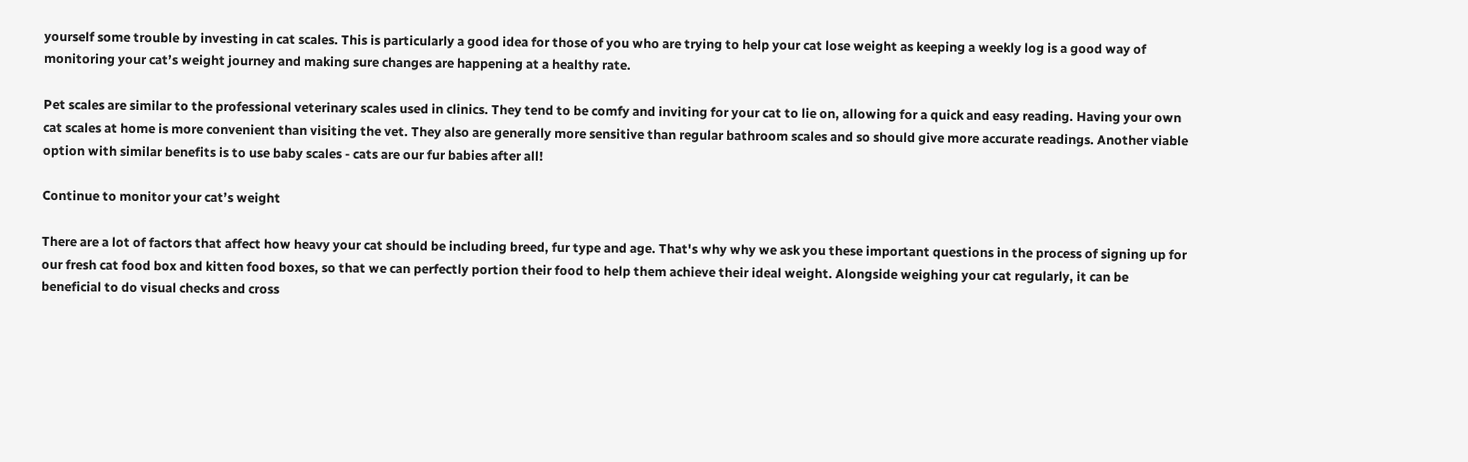yourself some trouble by investing in cat scales. This is particularly a good idea for those of you who are trying to help your cat lose weight as keeping a weekly log is a good way of monitoring your cat’s weight journey and making sure changes are happening at a healthy rate.

Pet scales are similar to the professional veterinary scales used in clinics. They tend to be comfy and inviting for your cat to lie on, allowing for a quick and easy reading. Having your own cat scales at home is more convenient than visiting the vet. They also are generally more sensitive than regular bathroom scales and so should give more accurate readings. Another viable option with similar benefits is to use baby scales - cats are our fur babies after all!

Continue to monitor your cat’s weight

There are a lot of factors that affect how heavy your cat should be including breed, fur type and age. That's why why we ask you these important questions in the process of signing up for our fresh cat food box and kitten food boxes, so that we can perfectly portion their food to help them achieve their ideal weight. Alongside weighing your cat regularly, it can be beneficial to do visual checks and cross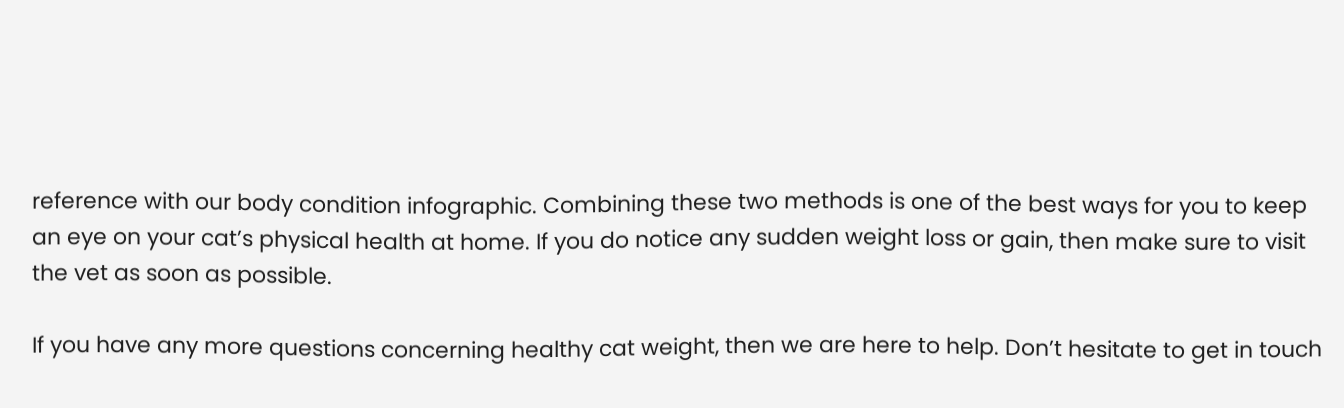reference with our body condition infographic. Combining these two methods is one of the best ways for you to keep an eye on your cat’s physical health at home. If you do notice any sudden weight loss or gain, then make sure to visit the vet as soon as possible.

If you have any more questions concerning healthy cat weight, then we are here to help. Don’t hesitate to get in touch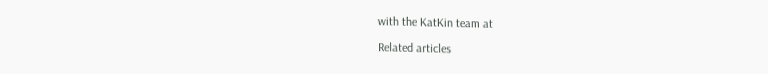with the KatKin team at

Related articles